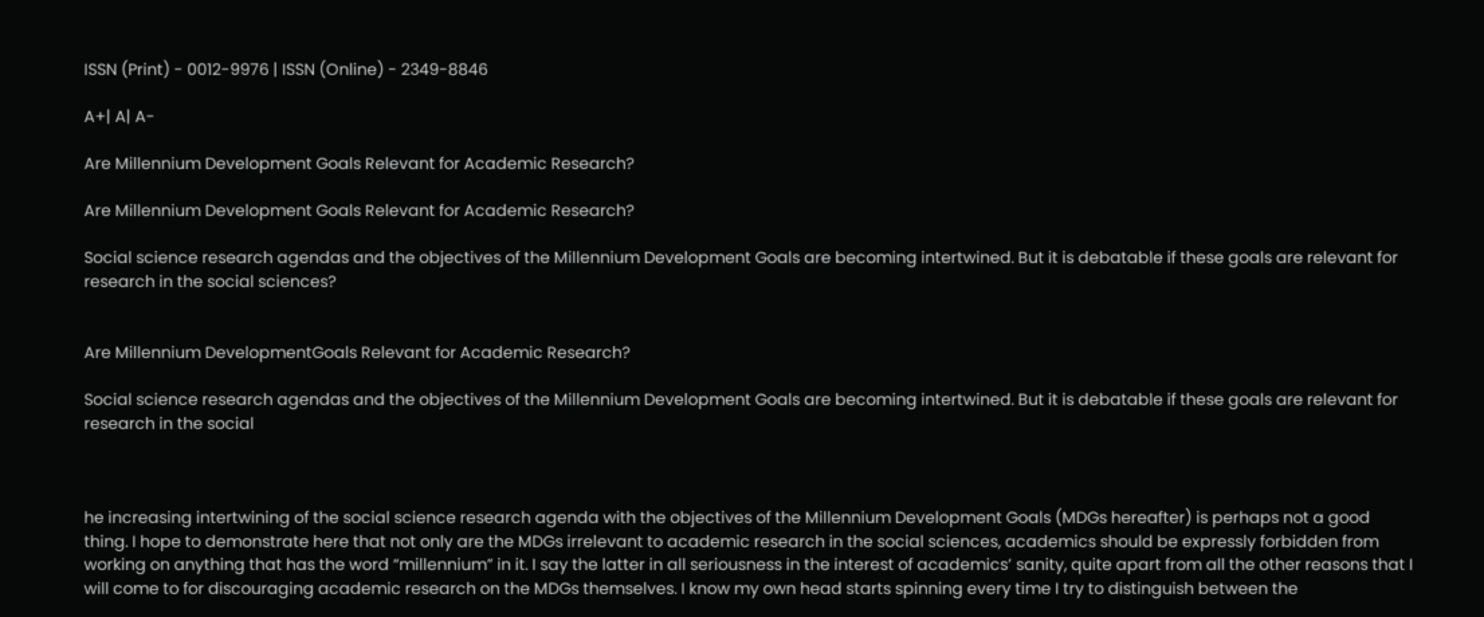ISSN (Print) - 0012-9976 | ISSN (Online) - 2349-8846

A+| A| A-

Are Millennium Development Goals Relevant for Academic Research?

Are Millennium Development Goals Relevant for Academic Research?

Social science research agendas and the objectives of the Millennium Development Goals are becoming intertwined. But it is debatable if these goals are relevant for research in the social sciences?


Are Millennium DevelopmentGoals Relevant for Academic Research?

Social science research agendas and the objectives of the Millennium Development Goals are becoming intertwined. But it is debatable if these goals are relevant for research in the social



he increasing intertwining of the social science research agenda with the objectives of the Millennium Development Goals (MDGs hereafter) is perhaps not a good thing. I hope to demonstrate here that not only are the MDGs irrelevant to academic research in the social sciences, academics should be expressly forbidden from working on anything that has the word “millennium” in it. I say the latter in all seriousness in the interest of academics’ sanity, quite apart from all the other reasons that I will come to for discouraging academic research on the MDGs themselves. I know my own head starts spinning every time I try to distinguish between the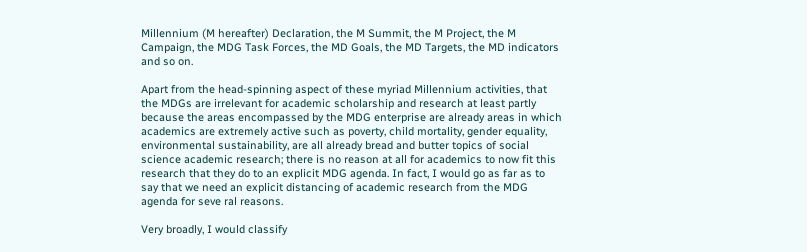Millennium (M hereafter) Declaration, the M Summit, the M Project, the M Campaign, the MDG Task Forces, the MD Goals, the MD Targets, the MD indicators and so on.

Apart from the head-spinning aspect of these myriad Millennium activities, that the MDGs are irrelevant for academic scholarship and research at least partly because the areas encompassed by the MDG enterprise are already areas in which academics are extremely active such as poverty, child mortality, gender equality, environmental sustainability, are all already bread and butter topics of social science academic research; there is no reason at all for academics to now fit this research that they do to an explicit MDG agenda. In fact, I would go as far as to say that we need an explicit distancing of academic research from the MDG agenda for seve ral reasons.

Very broadly, I would classify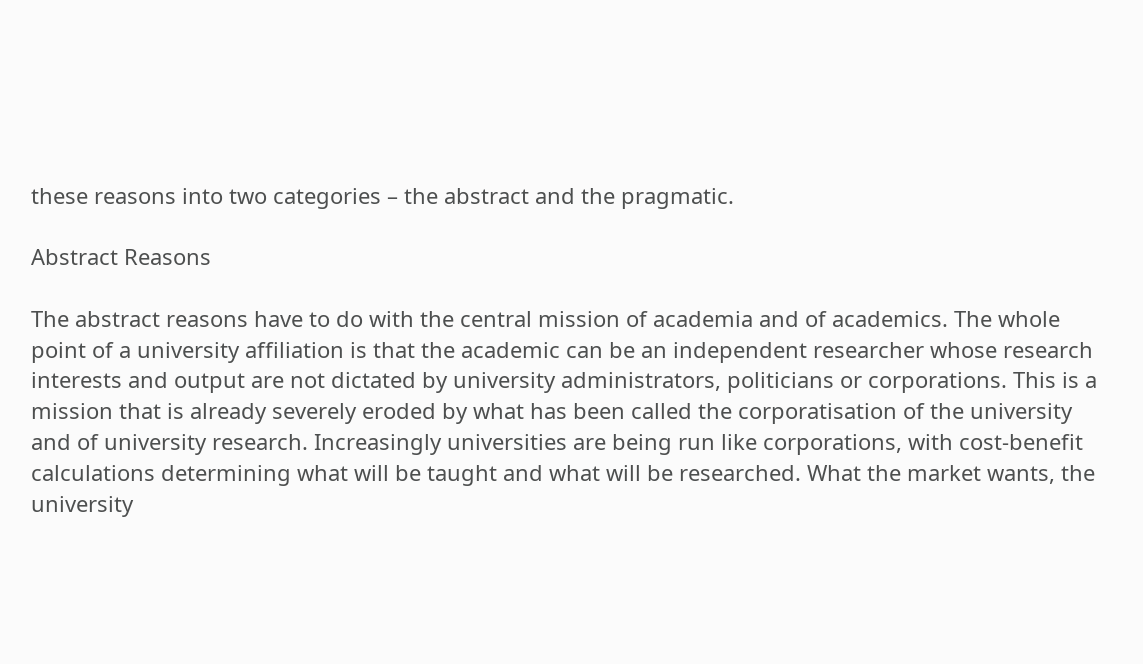these reasons into two categories – the abstract and the pragmatic.

Abstract Reasons

The abstract reasons have to do with the central mission of academia and of academics. The whole point of a university affiliation is that the academic can be an independent researcher whose research interests and output are not dictated by university administrators, politicians or corporations. This is a mission that is already severely eroded by what has been called the corporatisation of the university and of university research. Increasingly universities are being run like corporations, with cost-benefit calculations determining what will be taught and what will be researched. What the market wants, the university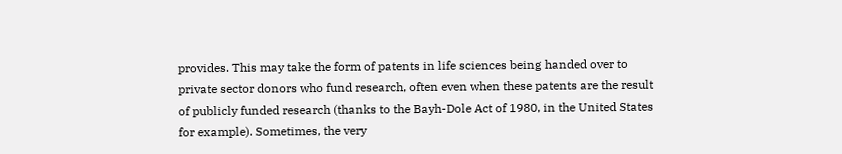provides. This may take the form of patents in life sciences being handed over to private sector donors who fund research, often even when these patents are the result of publicly funded research (thanks to the Bayh-Dole Act of 1980, in the United States for example). Sometimes, the very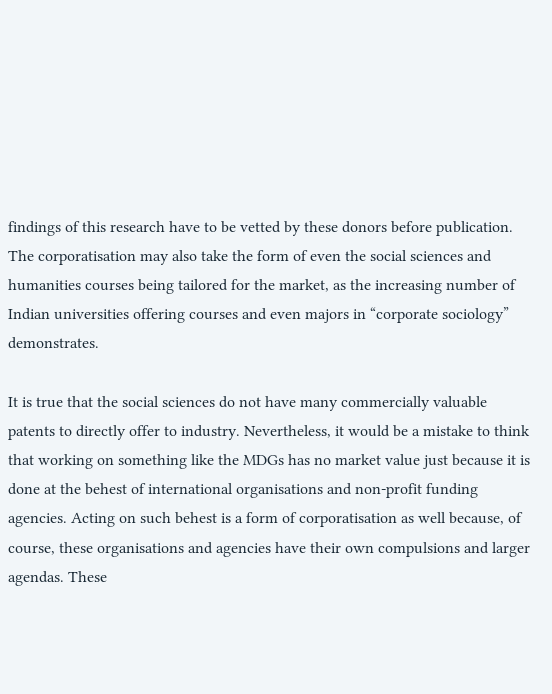findings of this research have to be vetted by these donors before publication. The corporatisation may also take the form of even the social sciences and humanities courses being tailored for the market, as the increasing number of Indian universities offering courses and even majors in “corporate sociology” demonstrates.

It is true that the social sciences do not have many commercially valuable patents to directly offer to industry. Nevertheless, it would be a mistake to think that working on something like the MDGs has no market value just because it is done at the behest of international organisations and non-profit funding agencies. Acting on such behest is a form of corporatisation as well because, of course, these organisations and agencies have their own compulsions and larger agendas. These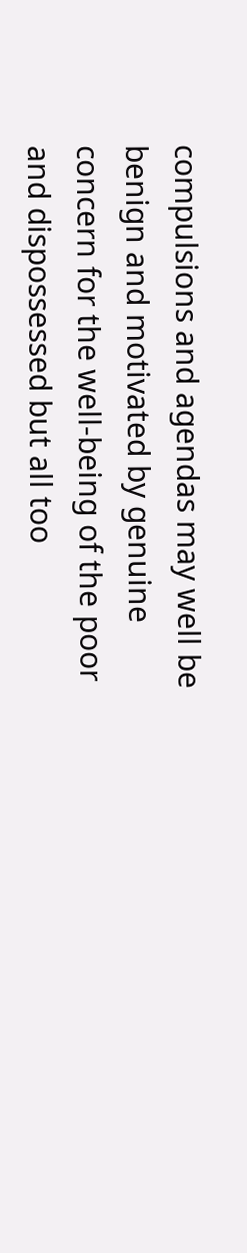compulsions and agendas may well be benign and motivated by genuine concern for the well-being of the poor and dispossessed but all too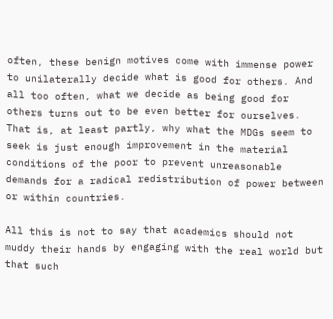often, these benign motives come with immense power to unilaterally decide what is good for others. And all too often, what we decide as being good for others turns out to be even better for ourselves. That is, at least partly, why what the MDGs seem to seek is just enough improvement in the material conditions of the poor to prevent unreasonable demands for a radical redistribution of power between or within countries.

All this is not to say that academics should not muddy their hands by engaging with the real world but that such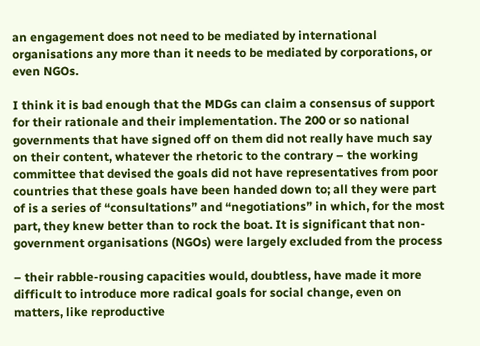an engagement does not need to be mediated by international organisations any more than it needs to be mediated by corporations, or even NGOs.

I think it is bad enough that the MDGs can claim a consensus of support for their rationale and their implementation. The 200 or so national governments that have signed off on them did not really have much say on their content, whatever the rhetoric to the contrary – the working committee that devised the goals did not have representatives from poor countries that these goals have been handed down to; all they were part of is a series of “consultations” and “negotiations” in which, for the most part, they knew better than to rock the boat. It is significant that non-government organisations (NGOs) were largely excluded from the process

– their rabble-rousing capacities would, doubtless, have made it more difficult to introduce more radical goals for social change, even on matters, like reproductive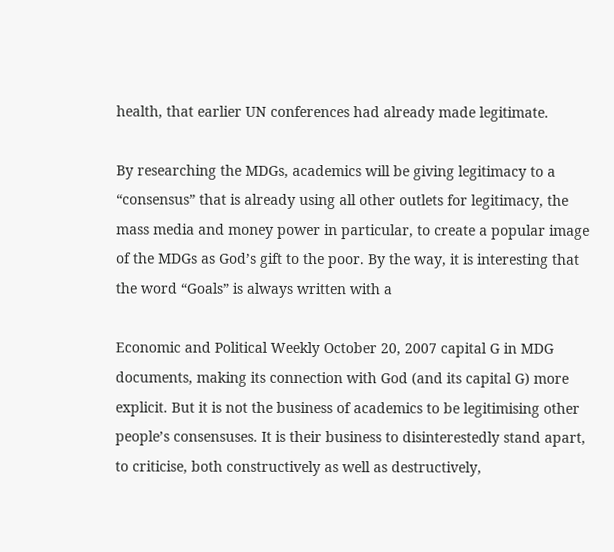health, that earlier UN conferences had already made legitimate.

By researching the MDGs, academics will be giving legitimacy to a “consensus” that is already using all other outlets for legitimacy, the mass media and money power in particular, to create a popular image of the MDGs as God’s gift to the poor. By the way, it is interesting that the word “Goals” is always written with a

Economic and Political Weekly October 20, 2007 capital G in MDG documents, making its connection with God (and its capital G) more explicit. But it is not the business of academics to be legitimising other people’s consensuses. It is their business to disinterestedly stand apart, to criticise, both constructively as well as destructively,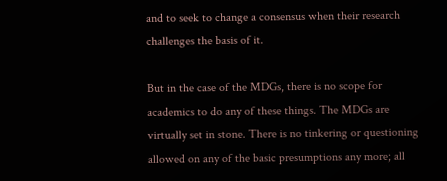and to seek to change a consensus when their research challenges the basis of it.

But in the case of the MDGs, there is no scope for academics to do any of these things. The MDGs are virtually set in stone. There is no tinkering or questioning allowed on any of the basic presumptions any more; all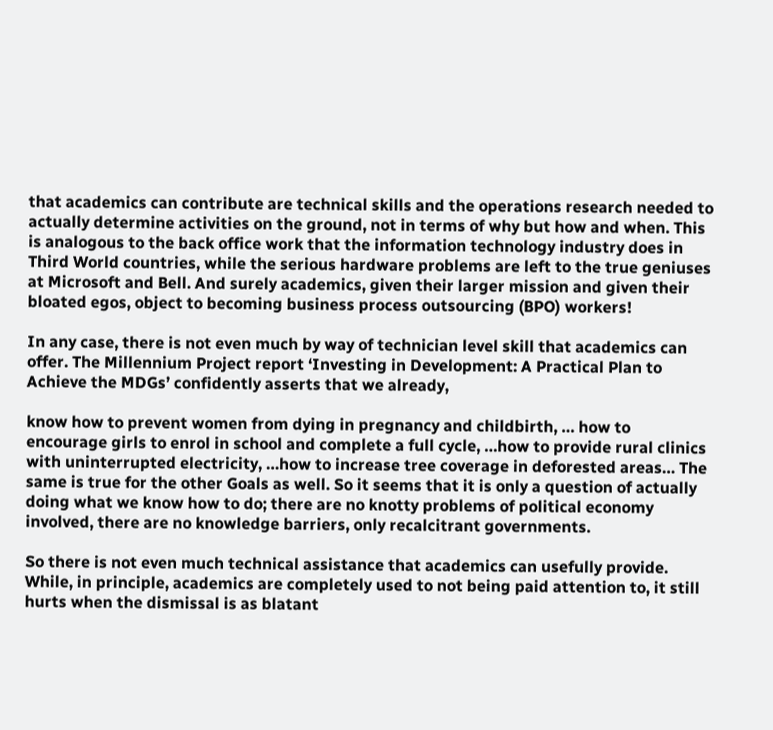that academics can contribute are technical skills and the operations research needed to actually determine activities on the ground, not in terms of why but how and when. This is analogous to the back office work that the information technology industry does in Third World countries, while the serious hardware problems are left to the true geniuses at Microsoft and Bell. And surely academics, given their larger mission and given their bloated egos, object to becoming business process outsourcing (BPO) workers!

In any case, there is not even much by way of technician level skill that academics can offer. The Millennium Project report ‘Investing in Development: A Practical Plan to Achieve the MDGs’ confidently asserts that we already,

know how to prevent women from dying in pregnancy and childbirth, … how to encourage girls to enrol in school and complete a full cycle, …how to provide rural clinics with uninterrupted electricity, …how to increase tree coverage in deforested areas… The same is true for the other Goals as well. So it seems that it is only a question of actually doing what we know how to do; there are no knotty problems of political economy involved, there are no knowledge barriers, only recalcitrant governments.

So there is not even much technical assistance that academics can usefully provide. While, in principle, academics are completely used to not being paid attention to, it still hurts when the dismissal is as blatant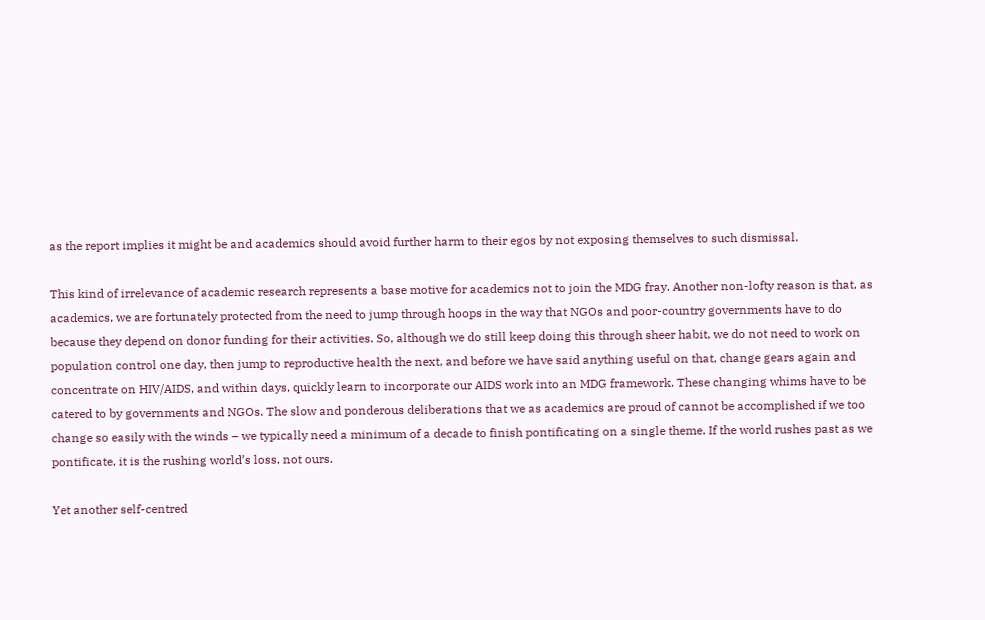as the report implies it might be and academics should avoid further harm to their egos by not exposing themselves to such dismissal.

This kind of irrelevance of academic research represents a base motive for academics not to join the MDG fray. Another non-lofty reason is that, as academics, we are fortunately protected from the need to jump through hoops in the way that NGOs and poor-country governments have to do because they depend on donor funding for their activities. So, although we do still keep doing this through sheer habit, we do not need to work on population control one day, then jump to reproductive health the next, and before we have said anything useful on that, change gears again and concentrate on HIV/AIDS, and within days, quickly learn to incorporate our AIDS work into an MDG framework. These changing whims have to be catered to by governments and NGOs. The slow and ponderous deliberations that we as academics are proud of cannot be accomplished if we too change so easily with the winds – we typically need a minimum of a decade to finish pontificating on a single theme. If the world rushes past as we pontificate, it is the rushing world’s loss, not ours.

Yet another self-centred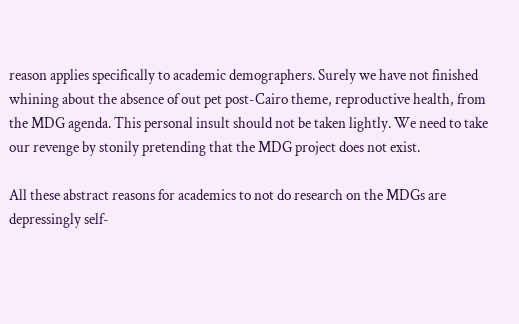reason applies specifically to academic demographers. Surely we have not finished whining about the absence of out pet post-Cairo theme, reproductive health, from the MDG agenda. This personal insult should not be taken lightly. We need to take our revenge by stonily pretending that the MDG project does not exist.

All these abstract reasons for academics to not do research on the MDGs are depressingly self-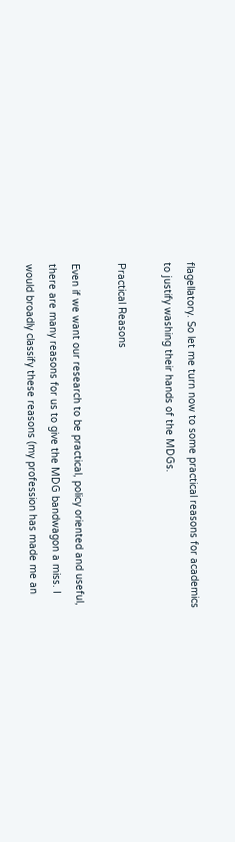flagellatory. So let me turn now to some practical reasons for academics to justify washing their hands of the MDGs.

Practical Reasons

Even if we want our research to be practical, policy oriented and useful, there are many reasons for us to give the MDG bandwagon a miss. I would broadly classify these reasons (my profession has made me an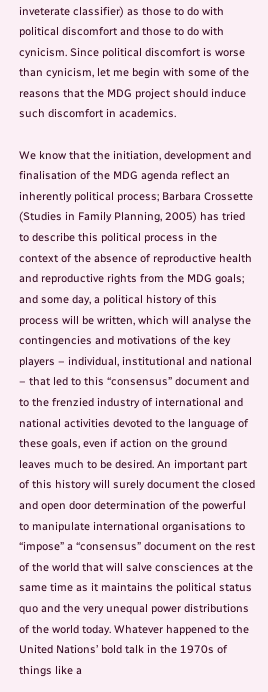inveterate classifier) as those to do with political discomfort and those to do with cynicism. Since political discomfort is worse than cynicism, let me begin with some of the reasons that the MDG project should induce such discomfort in academics.

We know that the initiation, development and finalisation of the MDG agenda reflect an inherently political process; Barbara Crossette (Studies in Family Planning, 2005) has tried to describe this political process in the context of the absence of reproductive health and reproductive rights from the MDG goals; and some day, a political history of this process will be written, which will analyse the contingencies and motivations of the key players – individual, institutional and national – that led to this “consensus” document and to the frenzied industry of international and national activities devoted to the language of these goals, even if action on the ground leaves much to be desired. An important part of this history will surely document the closed and open door determination of the powerful to manipulate international organisations to “impose” a “consensus” document on the rest of the world that will salve consciences at the same time as it maintains the political status quo and the very unequal power distributions of the world today. Whatever happened to the United Nations’ bold talk in the 1970s of things like a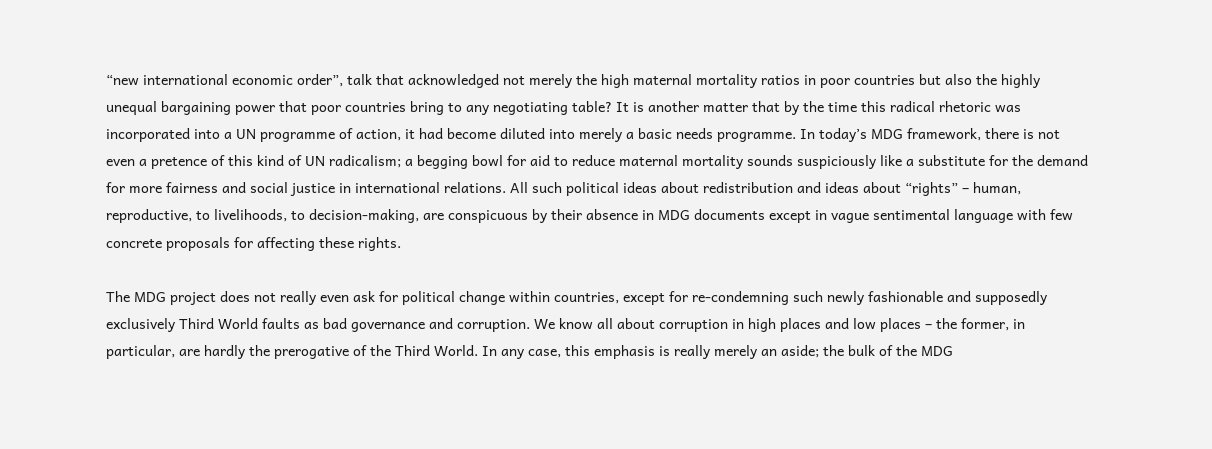“new international economic order”, talk that acknowledged not merely the high maternal mortality ratios in poor countries but also the highly unequal bargaining power that poor countries bring to any negotiating table? It is another matter that by the time this radical rhetoric was incorporated into a UN programme of action, it had become diluted into merely a basic needs programme. In today’s MDG framework, there is not even a pretence of this kind of UN radicalism; a begging bowl for aid to reduce maternal mortality sounds suspiciously like a substitute for the demand for more fairness and social justice in international relations. All such political ideas about redistribution and ideas about “rights” – human, reproductive, to livelihoods, to decision-making, are conspicuous by their absence in MDG documents except in vague sentimental language with few concrete proposals for affecting these rights.

The MDG project does not really even ask for political change within countries, except for re-condemning such newly fashionable and supposedly exclusively Third World faults as bad governance and corruption. We know all about corruption in high places and low places – the former, in particular, are hardly the prerogative of the Third World. In any case, this emphasis is really merely an aside; the bulk of the MDG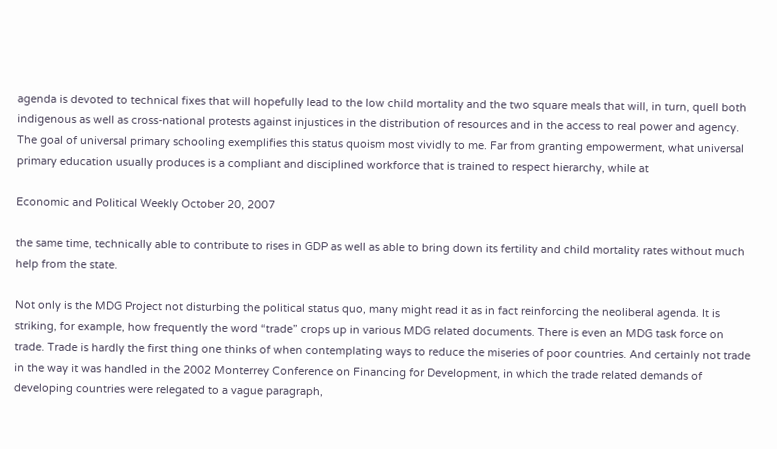agenda is devoted to technical fixes that will hopefully lead to the low child mortality and the two square meals that will, in turn, quell both indigenous as well as cross-national protests against injustices in the distribution of resources and in the access to real power and agency. The goal of universal primary schooling exemplifies this status quoism most vividly to me. Far from granting empowerment, what universal primary education usually produces is a compliant and disciplined workforce that is trained to respect hierarchy, while at

Economic and Political Weekly October 20, 2007

the same time, technically able to contribute to rises in GDP as well as able to bring down its fertility and child mortality rates without much help from the state.

Not only is the MDG Project not disturbing the political status quo, many might read it as in fact reinforcing the neoliberal agenda. It is striking, for example, how frequently the word “trade” crops up in various MDG related documents. There is even an MDG task force on trade. Trade is hardly the first thing one thinks of when contemplating ways to reduce the miseries of poor countries. And certainly not trade in the way it was handled in the 2002 Monterrey Conference on Financing for Development, in which the trade related demands of developing countries were relegated to a vague paragraph,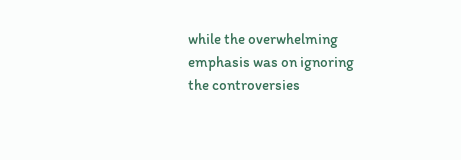while the overwhelming emphasis was on ignoring the controversies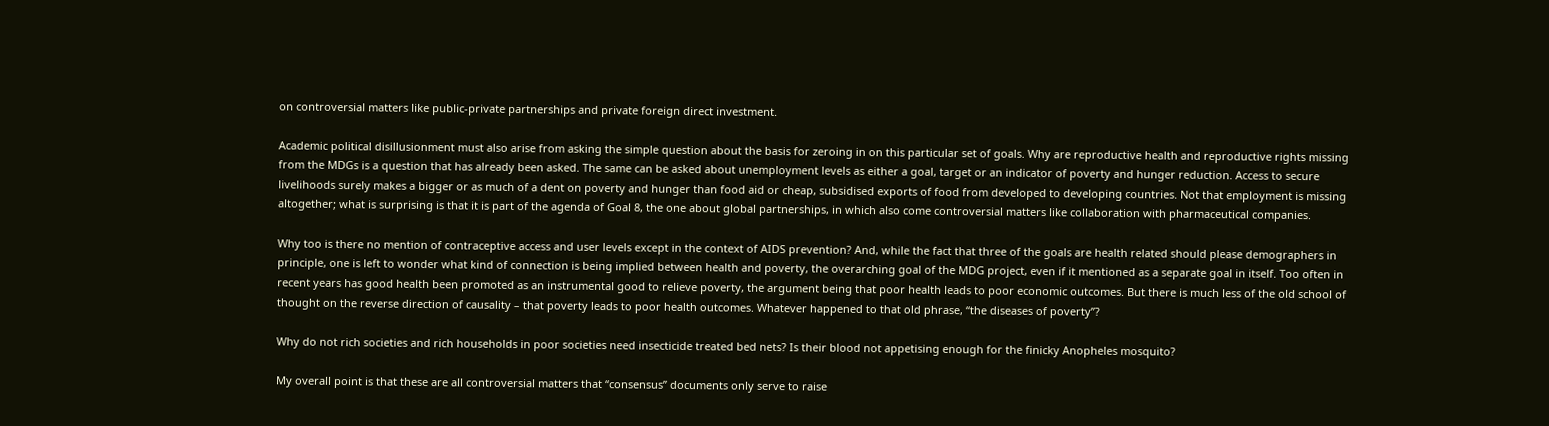on controversial matters like public-private partnerships and private foreign direct investment.

Academic political disillusionment must also arise from asking the simple question about the basis for zeroing in on this particular set of goals. Why are reproductive health and reproductive rights missing from the MDGs is a question that has already been asked. The same can be asked about unemployment levels as either a goal, target or an indicator of poverty and hunger reduction. Access to secure livelihoods surely makes a bigger or as much of a dent on poverty and hunger than food aid or cheap, subsidised exports of food from developed to developing countries. Not that employment is missing altogether; what is surprising is that it is part of the agenda of Goal 8, the one about global partnerships, in which also come controversial matters like collaboration with pharmaceutical companies.

Why too is there no mention of contraceptive access and user levels except in the context of AIDS prevention? And, while the fact that three of the goals are health related should please demographers in principle, one is left to wonder what kind of connection is being implied between health and poverty, the overarching goal of the MDG project, even if it mentioned as a separate goal in itself. Too often in recent years has good health been promoted as an instrumental good to relieve poverty, the argument being that poor health leads to poor economic outcomes. But there is much less of the old school of thought on the reverse direction of causality – that poverty leads to poor health outcomes. Whatever happened to that old phrase, “the diseases of poverty”?

Why do not rich societies and rich households in poor societies need insecticide treated bed nets? Is their blood not appetising enough for the finicky Anopheles mosquito?

My overall point is that these are all controversial matters that “consensus” documents only serve to raise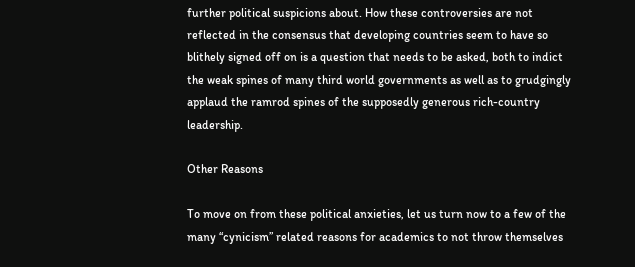further political suspicions about. How these controversies are not reflected in the consensus that developing countries seem to have so blithely signed off on is a question that needs to be asked, both to indict the weak spines of many third world governments as well as to grudgingly applaud the ramrod spines of the supposedly generous rich-country leadership.

Other Reasons

To move on from these political anxieties, let us turn now to a few of the many “cynicism” related reasons for academics to not throw themselves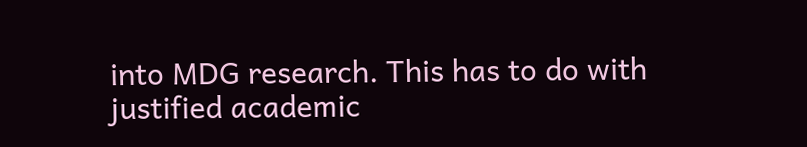into MDG research. This has to do with justified academic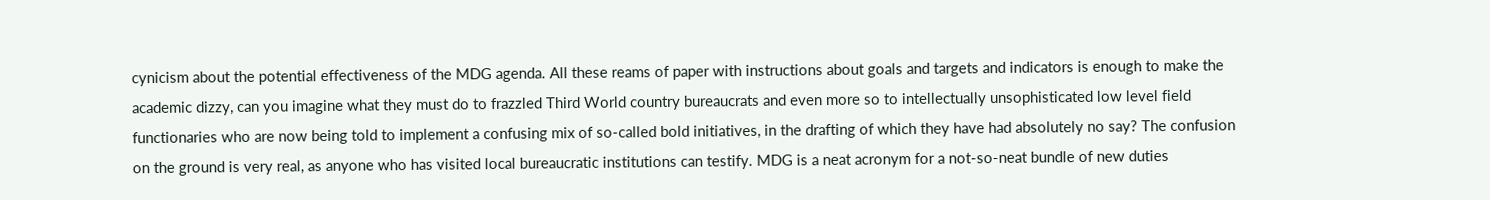cynicism about the potential effectiveness of the MDG agenda. All these reams of paper with instructions about goals and targets and indicators is enough to make the academic dizzy, can you imagine what they must do to frazzled Third World country bureaucrats and even more so to intellectually unsophisticated low level field functionaries who are now being told to implement a confusing mix of so-called bold initiatives, in the drafting of which they have had absolutely no say? The confusion on the ground is very real, as anyone who has visited local bureaucratic institutions can testify. MDG is a neat acronym for a not-so-neat bundle of new duties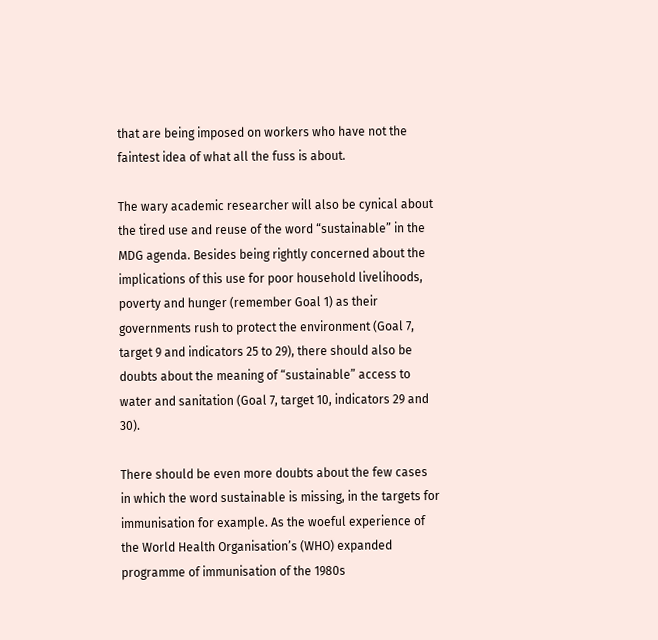that are being imposed on workers who have not the faintest idea of what all the fuss is about.

The wary academic researcher will also be cynical about the tired use and reuse of the word “sustainable” in the MDG agenda. Besides being rightly concerned about the implications of this use for poor household livelihoods, poverty and hunger (remember Goal 1) as their governments rush to protect the environment (Goal 7, target 9 and indicators 25 to 29), there should also be doubts about the meaning of “sustainable” access to water and sanitation (Goal 7, target 10, indicators 29 and 30).

There should be even more doubts about the few cases in which the word sustainable is missing, in the targets for immunisation for example. As the woeful experience of the World Health Organisation’s (WHO) expanded programme of immunisation of the 1980s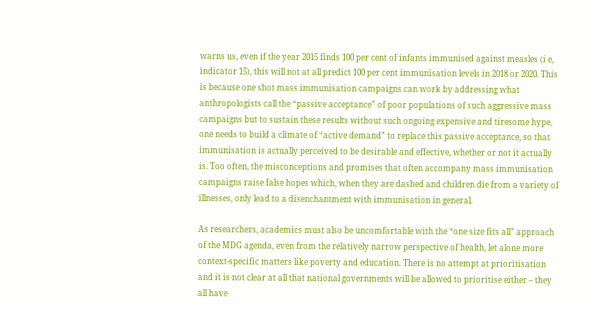warns us, even if the year 2015 finds 100 per cent of infants immunised against measles (i e, indicator 15), this will not at all predict 100 per cent immunisation levels in 2018 or 2020. This is because one shot mass immunisation campaigns can work by addressing what anthropologists call the “passive acceptance” of poor populations of such aggressive mass campaigns but to sustain these results without such ongoing expensive and tiresome hype, one needs to build a climate of “active demand” to replace this passive acceptance, so that immunisation is actually perceived to be desirable and effective, whether or not it actually is. Too often, the misconceptions and promises that often accompany mass immunisation campaigns raise false hopes which, when they are dashed and children die from a variety of illnesses, only lead to a disenchantment with immunisation in general.

As researchers, academics must also be uncomfortable with the “one size fits all” approach of the MDG agenda, even from the relatively narrow perspective of health, let alone more context-specific matters like poverty and education. There is no attempt at prioritisation and it is not clear at all that national governments will be allowed to prioritise either – they all have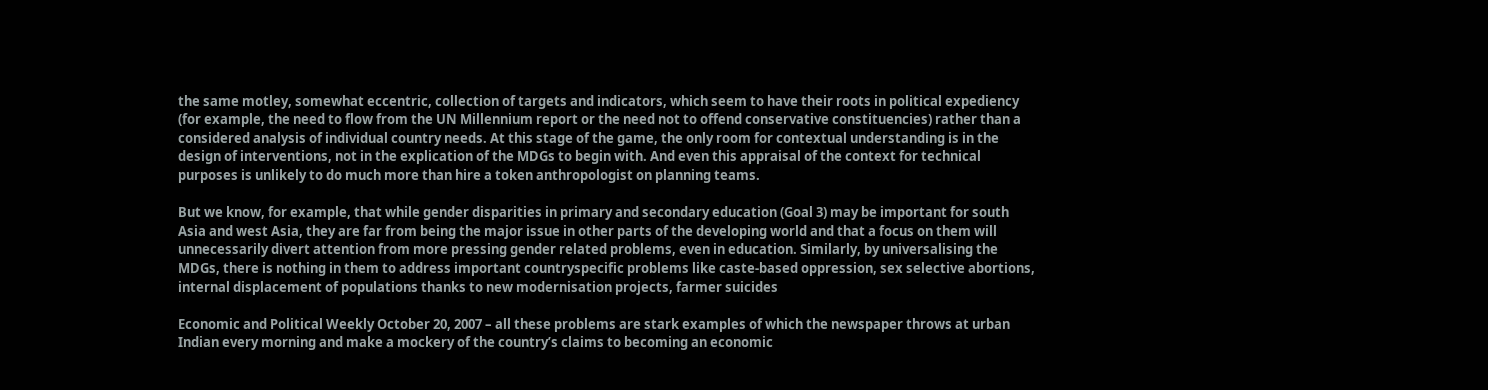the same motley, somewhat eccentric, collection of targets and indicators, which seem to have their roots in political expediency (for example, the need to flow from the UN Millennium report or the need not to offend conservative constituencies) rather than a considered analysis of individual country needs. At this stage of the game, the only room for contextual understanding is in the design of interventions, not in the explication of the MDGs to begin with. And even this appraisal of the context for technical purposes is unlikely to do much more than hire a token anthropologist on planning teams.

But we know, for example, that while gender disparities in primary and secondary education (Goal 3) may be important for south Asia and west Asia, they are far from being the major issue in other parts of the developing world and that a focus on them will unnecessarily divert attention from more pressing gender related problems, even in education. Similarly, by universalising the MDGs, there is nothing in them to address important countryspecific problems like caste-based oppression, sex selective abortions, internal displacement of populations thanks to new modernisation projects, farmer suicides

Economic and Political Weekly October 20, 2007 – all these problems are stark examples of which the newspaper throws at urban Indian every morning and make a mockery of the country’s claims to becoming an economic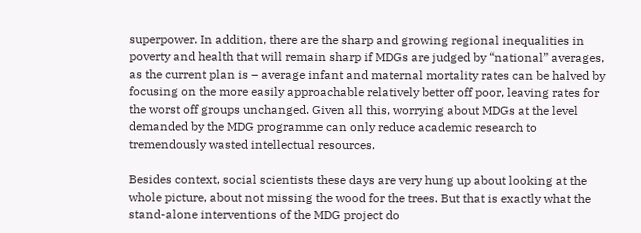superpower. In addition, there are the sharp and growing regional inequalities in poverty and health that will remain sharp if MDGs are judged by “national” averages, as the current plan is – average infant and maternal mortality rates can be halved by focusing on the more easily approachable relatively better off poor, leaving rates for the worst off groups unchanged. Given all this, worrying about MDGs at the level demanded by the MDG programme can only reduce academic research to tremendously wasted intellectual resources.

Besides context, social scientists these days are very hung up about looking at the whole picture, about not missing the wood for the trees. But that is exactly what the stand-alone interventions of the MDG project do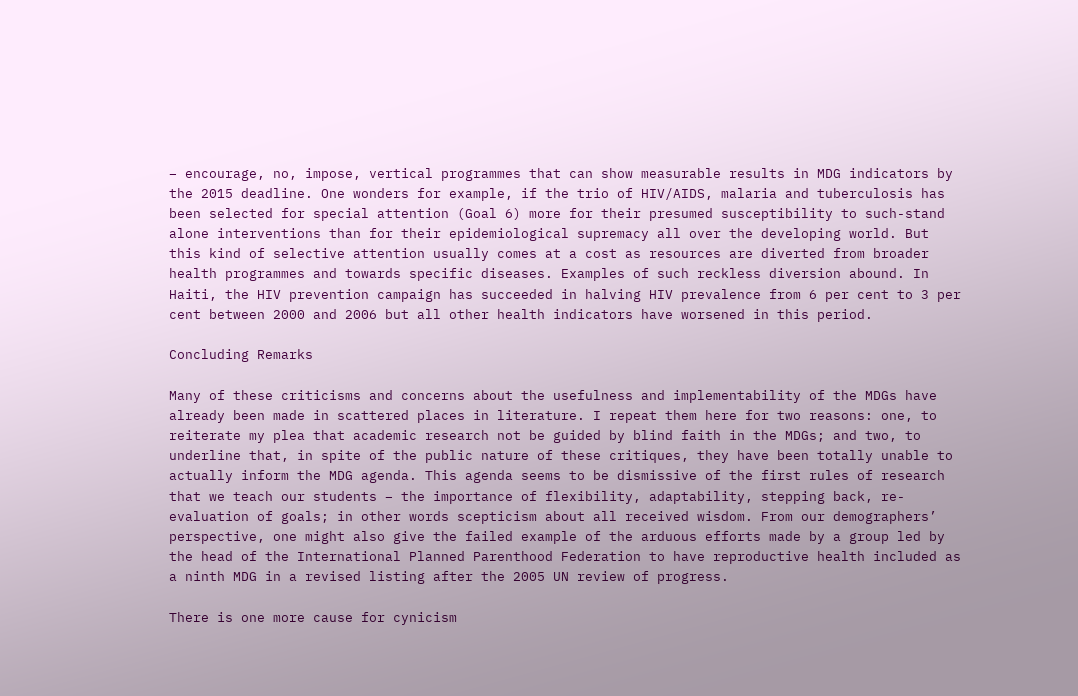– encourage, no, impose, vertical programmes that can show measurable results in MDG indicators by the 2015 deadline. One wonders for example, if the trio of HIV/AIDS, malaria and tuberculosis has been selected for special attention (Goal 6) more for their presumed susceptibility to such-stand alone interventions than for their epidemiological supremacy all over the developing world. But this kind of selective attention usually comes at a cost as resources are diverted from broader health programmes and towards specific diseases. Examples of such reckless diversion abound. In Haiti, the HIV prevention campaign has succeeded in halving HIV prevalence from 6 per cent to 3 per cent between 2000 and 2006 but all other health indicators have worsened in this period.

Concluding Remarks

Many of these criticisms and concerns about the usefulness and implementability of the MDGs have already been made in scattered places in literature. I repeat them here for two reasons: one, to reiterate my plea that academic research not be guided by blind faith in the MDGs; and two, to underline that, in spite of the public nature of these critiques, they have been totally unable to actually inform the MDG agenda. This agenda seems to be dismissive of the first rules of research that we teach our students – the importance of flexibility, adaptability, stepping back, re-evaluation of goals; in other words scepticism about all received wisdom. From our demographers’ perspective, one might also give the failed example of the arduous efforts made by a group led by the head of the International Planned Parenthood Federation to have reproductive health included as a ninth MDG in a revised listing after the 2005 UN review of progress.

There is one more cause for cynicism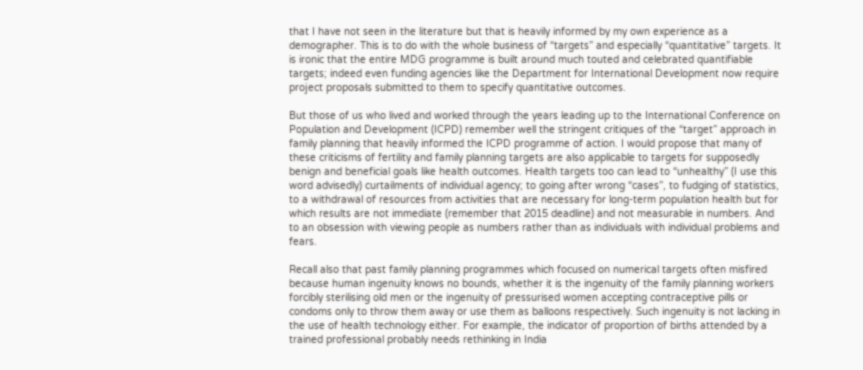that I have not seen in the literature but that is heavily informed by my own experience as a demographer. This is to do with the whole business of “targets” and especially “quantitative” targets. It is ironic that the entire MDG programme is built around much touted and celebrated quantifiable targets; indeed even funding agencies like the Department for International Development now require project proposals submitted to them to specify quantitative outcomes.

But those of us who lived and worked through the years leading up to the International Conference on Population and Development (ICPD) remember well the stringent critiques of the “target” approach in family planning that heavily informed the ICPD programme of action. I would propose that many of these criticisms of fertility and family planning targets are also applicable to targets for supposedly benign and beneficial goals like health outcomes. Health targets too can lead to “unhealthy” (I use this word advisedly) curtailments of individual agency; to going after wrong “cases”, to fudging of statistics, to a withdrawal of resources from activities that are necessary for long-term population health but for which results are not immediate (remember that 2015 deadline) and not measurable in numbers. And to an obsession with viewing people as numbers rather than as individuals with individual problems and fears.

Recall also that past family planning programmes which focused on numerical targets often misfired because human ingenuity knows no bounds, whether it is the ingenuity of the family planning workers forcibly sterilising old men or the ingenuity of pressurised women accepting contraceptive pills or condoms only to throw them away or use them as balloons respectively. Such ingenuity is not lacking in the use of health technology either. For example, the indicator of proportion of births attended by a trained professional probably needs rethinking in India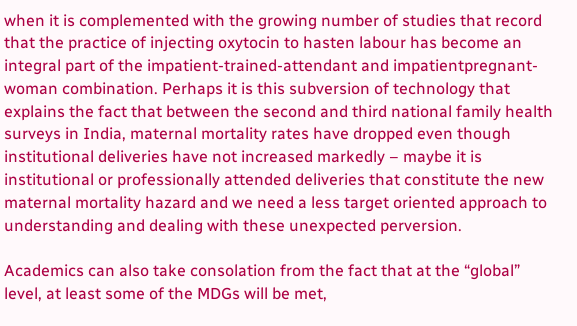when it is complemented with the growing number of studies that record that the practice of injecting oxytocin to hasten labour has become an integral part of the impatient-trained-attendant and impatientpregnant-woman combination. Perhaps it is this subversion of technology that explains the fact that between the second and third national family health surveys in India, maternal mortality rates have dropped even though institutional deliveries have not increased markedly – maybe it is institutional or professionally attended deliveries that constitute the new maternal mortality hazard and we need a less target oriented approach to understanding and dealing with these unexpected perversion.

Academics can also take consolation from the fact that at the “global” level, at least some of the MDGs will be met,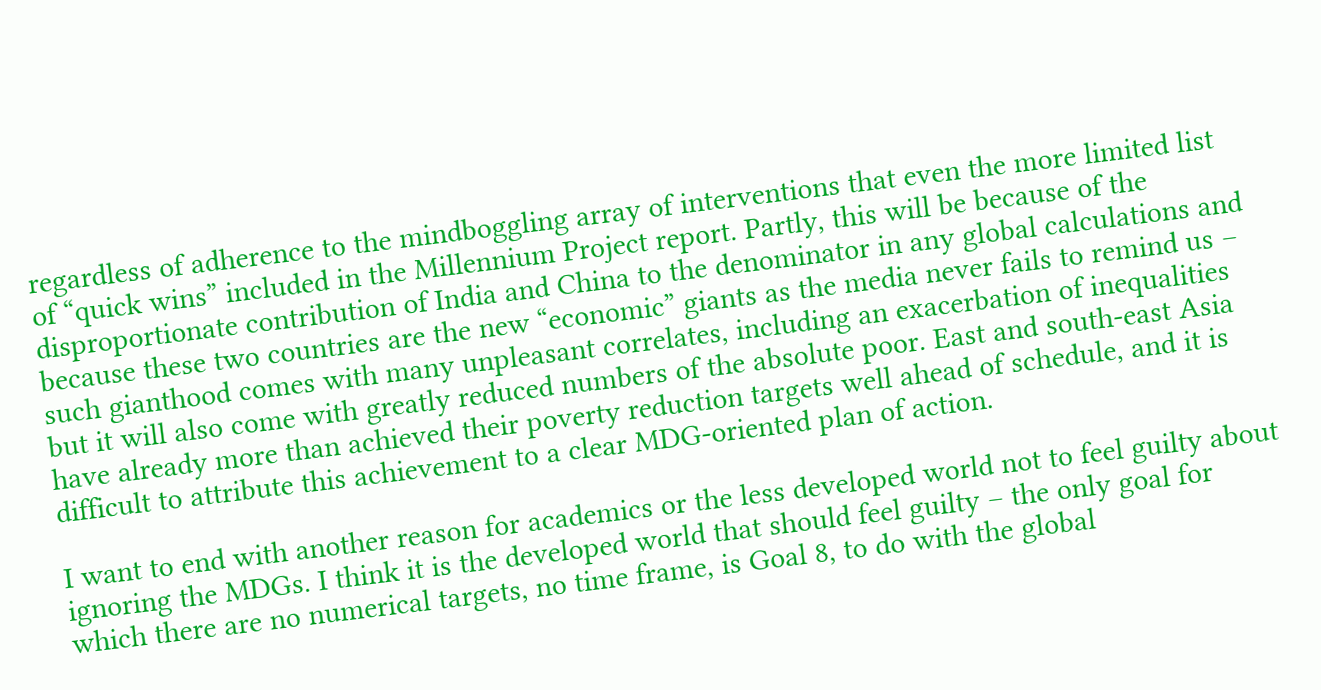regardless of adherence to the mindboggling array of interventions that even the more limited list of “quick wins” included in the Millennium Project report. Partly, this will be because of the disproportionate contribution of India and China to the denominator in any global calculations and because these two countries are the new “economic” giants as the media never fails to remind us – such gianthood comes with many unpleasant correlates, including an exacerbation of inequalities but it will also come with greatly reduced numbers of the absolute poor. East and south-east Asia have already more than achieved their poverty reduction targets well ahead of schedule, and it is difficult to attribute this achievement to a clear MDG-oriented plan of action.

I want to end with another reason for academics or the less developed world not to feel guilty about ignoring the MDGs. I think it is the developed world that should feel guilty – the only goal for which there are no numerical targets, no time frame, is Goal 8, to do with the global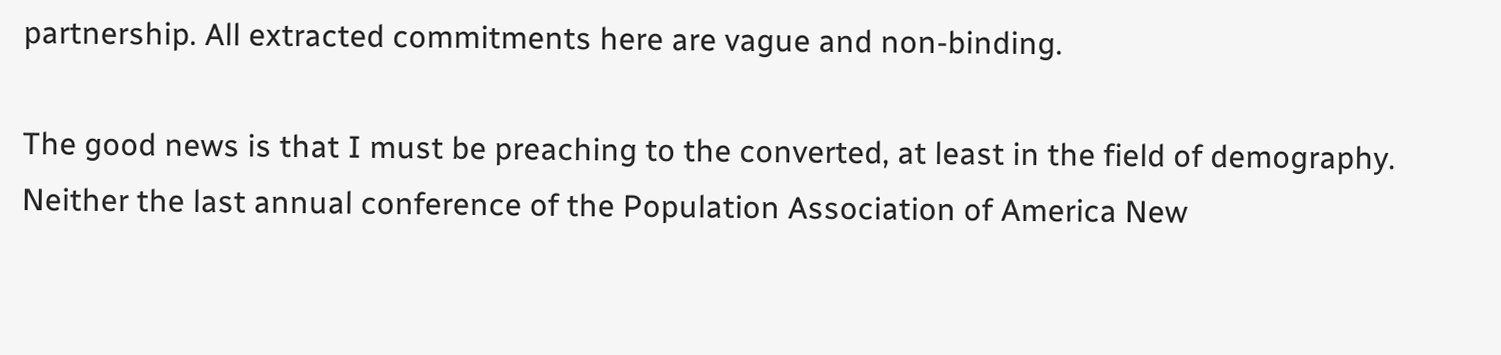partnership. All extracted commitments here are vague and non-binding.

The good news is that I must be preaching to the converted, at least in the field of demography. Neither the last annual conference of the Population Association of America New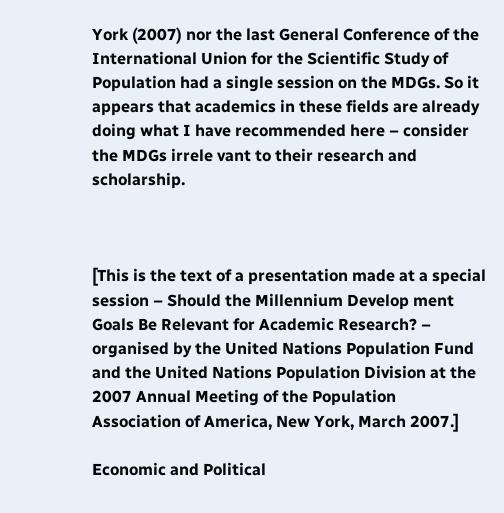York (2007) nor the last General Conference of the International Union for the Scientific Study of Population had a single session on the MDGs. So it appears that academics in these fields are already doing what I have recommended here – consider the MDGs irrele vant to their research and scholarship.



[This is the text of a presentation made at a special session – Should the Millennium Develop ment Goals Be Relevant for Academic Research? – organised by the United Nations Population Fund and the United Nations Population Division at the 2007 Annual Meeting of the Population Association of America, New York, March 2007.]

Economic and Political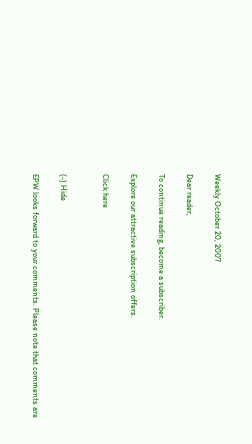Weekly October 20, 2007

Dear reader,

To continue reading, become a subscriber.

Explore our attractive subscription offers.

Click here


(-) Hide

EPW looks forward to your comments. Please note that comments are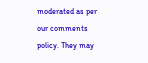moderated as per our comments policy. They may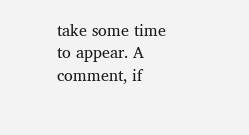take some time to appear. A comment, if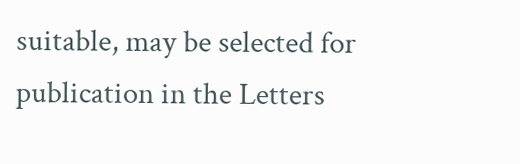suitable, may be selected for publication in the Letters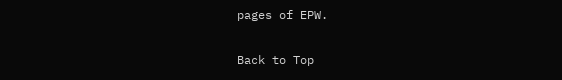pages of EPW.

Back to Top